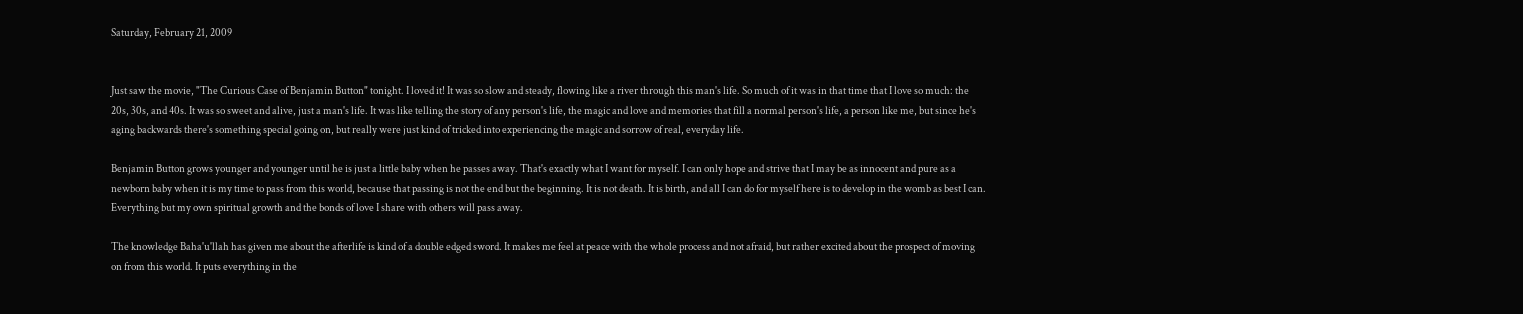Saturday, February 21, 2009


Just saw the movie, "The Curious Case of Benjamin Button" tonight. I loved it! It was so slow and steady, flowing like a river through this man's life. So much of it was in that time that I love so much: the 20s, 30s, and 40s. It was so sweet and alive, just a man's life. It was like telling the story of any person's life, the magic and love and memories that fill a normal person's life, a person like me, but since he's aging backwards there's something special going on, but really were just kind of tricked into experiencing the magic and sorrow of real, everyday life.

Benjamin Button grows younger and younger until he is just a little baby when he passes away. That's exactly what I want for myself. I can only hope and strive that I may be as innocent and pure as a newborn baby when it is my time to pass from this world, because that passing is not the end but the beginning. It is not death. It is birth, and all I can do for myself here is to develop in the womb as best I can. Everything but my own spiritual growth and the bonds of love I share with others will pass away.

The knowledge Baha'u'llah has given me about the afterlife is kind of a double edged sword. It makes me feel at peace with the whole process and not afraid, but rather excited about the prospect of moving on from this world. It puts everything in the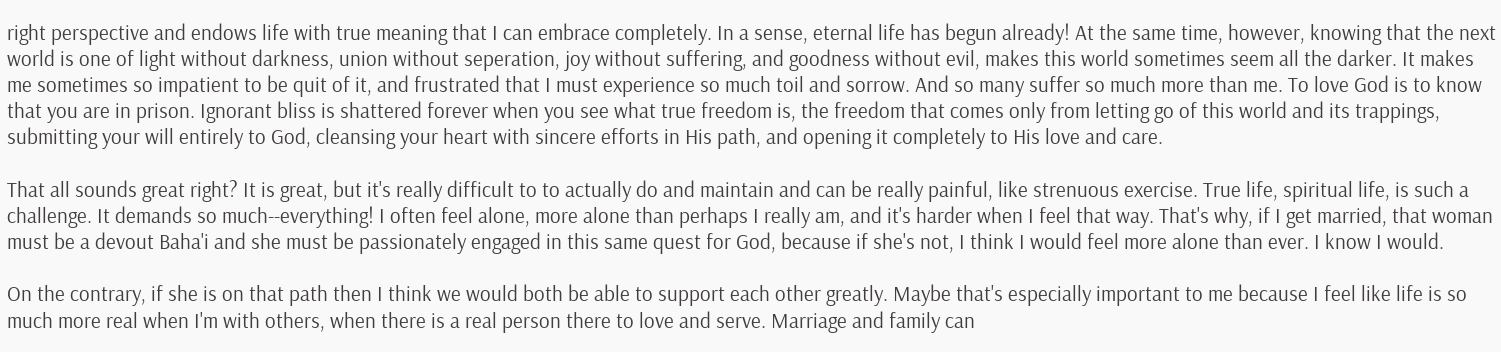right perspective and endows life with true meaning that I can embrace completely. In a sense, eternal life has begun already! At the same time, however, knowing that the next world is one of light without darkness, union without seperation, joy without suffering, and goodness without evil, makes this world sometimes seem all the darker. It makes me sometimes so impatient to be quit of it, and frustrated that I must experience so much toil and sorrow. And so many suffer so much more than me. To love God is to know that you are in prison. Ignorant bliss is shattered forever when you see what true freedom is, the freedom that comes only from letting go of this world and its trappings, submitting your will entirely to God, cleansing your heart with sincere efforts in His path, and opening it completely to His love and care.

That all sounds great right? It is great, but it's really difficult to to actually do and maintain and can be really painful, like strenuous exercise. True life, spiritual life, is such a challenge. It demands so much--everything! I often feel alone, more alone than perhaps I really am, and it's harder when I feel that way. That's why, if I get married, that woman must be a devout Baha'i and she must be passionately engaged in this same quest for God, because if she's not, I think I would feel more alone than ever. I know I would.

On the contrary, if she is on that path then I think we would both be able to support each other greatly. Maybe that's especially important to me because I feel like life is so much more real when I'm with others, when there is a real person there to love and serve. Marriage and family can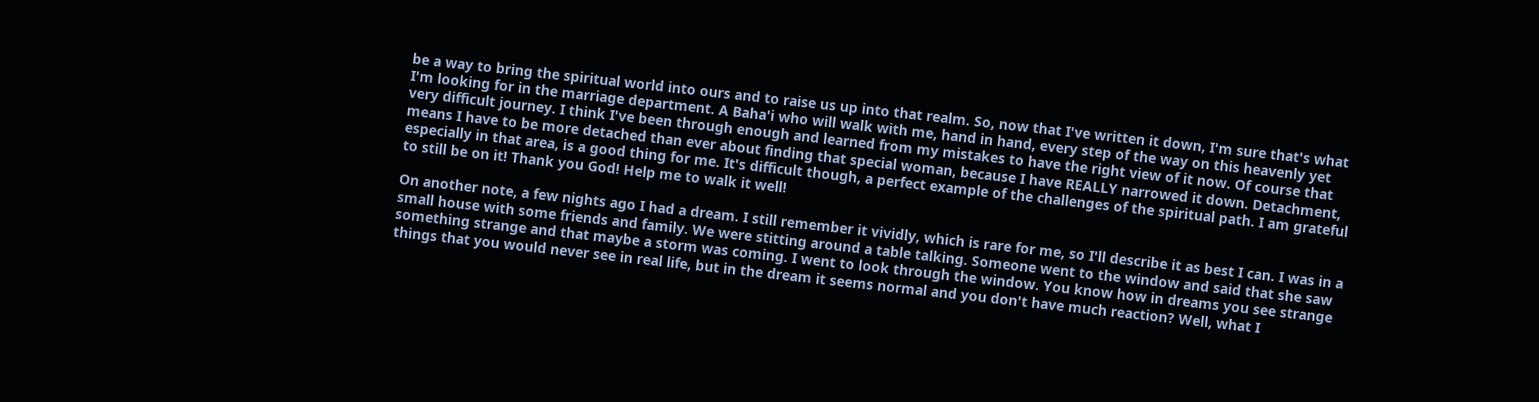be a way to bring the spiritual world into ours and to raise us up into that realm. So, now that I've written it down, I'm sure that's what I'm looking for in the marriage department. A Baha'i who will walk with me, hand in hand, every step of the way on this heavenly yet very difficult journey. I think I've been through enough and learned from my mistakes to have the right view of it now. Of course that means I have to be more detached than ever about finding that special woman, because I have REALLY narrowed it down. Detachment, especially in that area, is a good thing for me. It's difficult though, a perfect example of the challenges of the spiritual path. I am grateful to still be on it! Thank you God! Help me to walk it well!

On another note, a few nights ago I had a dream. I still remember it vividly, which is rare for me, so I'll describe it as best I can. I was in a small house with some friends and family. We were stitting around a table talking. Someone went to the window and said that she saw something strange and that maybe a storm was coming. I went to look through the window. You know how in dreams you see strange things that you would never see in real life, but in the dream it seems normal and you don't have much reaction? Well, what I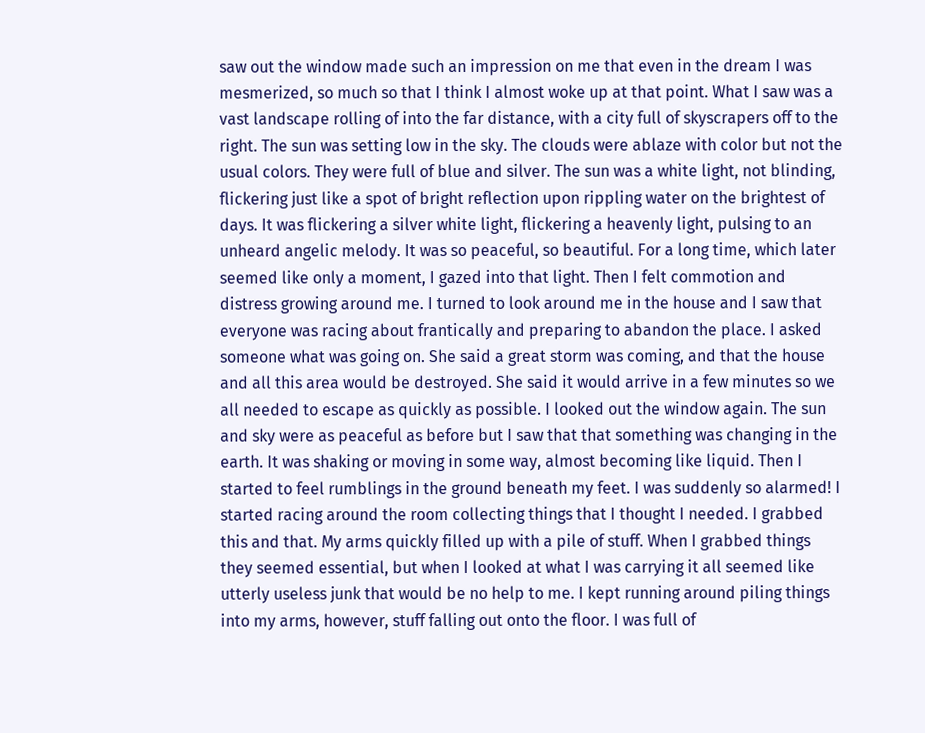saw out the window made such an impression on me that even in the dream I was mesmerized, so much so that I think I almost woke up at that point. What I saw was a vast landscape rolling of into the far distance, with a city full of skyscrapers off to the right. The sun was setting low in the sky. The clouds were ablaze with color but not the usual colors. They were full of blue and silver. The sun was a white light, not blinding, flickering just like a spot of bright reflection upon rippling water on the brightest of days. It was flickering a silver white light, flickering a heavenly light, pulsing to an unheard angelic melody. It was so peaceful, so beautiful. For a long time, which later seemed like only a moment, I gazed into that light. Then I felt commotion and distress growing around me. I turned to look around me in the house and I saw that everyone was racing about frantically and preparing to abandon the place. I asked someone what was going on. She said a great storm was coming, and that the house and all this area would be destroyed. She said it would arrive in a few minutes so we all needed to escape as quickly as possible. I looked out the window again. The sun and sky were as peaceful as before but I saw that that something was changing in the earth. It was shaking or moving in some way, almost becoming like liquid. Then I started to feel rumblings in the ground beneath my feet. I was suddenly so alarmed! I started racing around the room collecting things that I thought I needed. I grabbed this and that. My arms quickly filled up with a pile of stuff. When I grabbed things they seemed essential, but when I looked at what I was carrying it all seemed like utterly useless junk that would be no help to me. I kept running around piling things into my arms, however, stuff falling out onto the floor. I was full of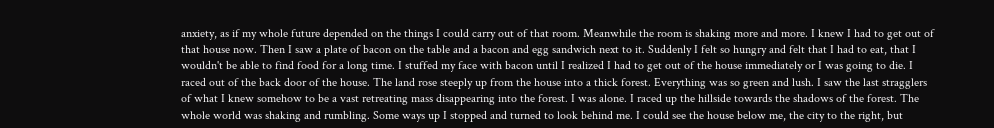anxiety, as if my whole future depended on the things I could carry out of that room. Meanwhile the room is shaking more and more. I knew I had to get out of that house now. Then I saw a plate of bacon on the table and a bacon and egg sandwich next to it. Suddenly I felt so hungry and felt that I had to eat, that I wouldn't be able to find food for a long time. I stuffed my face with bacon until I realized I had to get out of the house immediately or I was going to die. I raced out of the back door of the house. The land rose steeply up from the house into a thick forest. Everything was so green and lush. I saw the last stragglers of what I knew somehow to be a vast retreating mass disappearing into the forest. I was alone. I raced up the hillside towards the shadows of the forest. The whole world was shaking and rumbling. Some ways up I stopped and turned to look behind me. I could see the house below me, the city to the right, but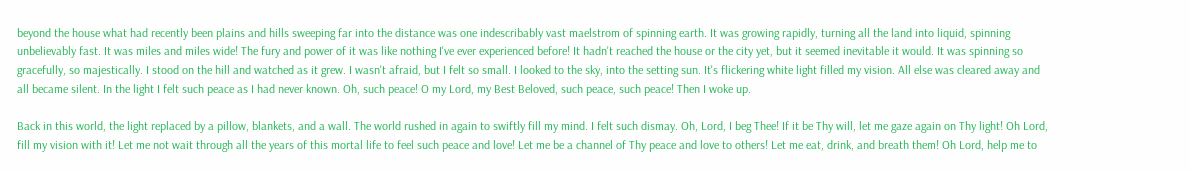beyond the house what had recently been plains and hills sweeping far into the distance was one indescribably vast maelstrom of spinning earth. It was growing rapidly, turning all the land into liquid, spinning unbelievably fast. It was miles and miles wide! The fury and power of it was like nothing I've ever experienced before! It hadn't reached the house or the city yet, but it seemed inevitable it would. It was spinning so gracefully, so majestically. I stood on the hill and watched as it grew. I wasn't afraid, but I felt so small. I looked to the sky, into the setting sun. It's flickering white light filled my vision. All else was cleared away and all became silent. In the light I felt such peace as I had never known. Oh, such peace! O my Lord, my Best Beloved, such peace, such peace! Then I woke up.

Back in this world, the light replaced by a pillow, blankets, and a wall. The world rushed in again to swiftly fill my mind. I felt such dismay. Oh, Lord, I beg Thee! If it be Thy will, let me gaze again on Thy light! Oh Lord, fill my vision with it! Let me not wait through all the years of this mortal life to feel such peace and love! Let me be a channel of Thy peace and love to others! Let me eat, drink, and breath them! Oh Lord, help me to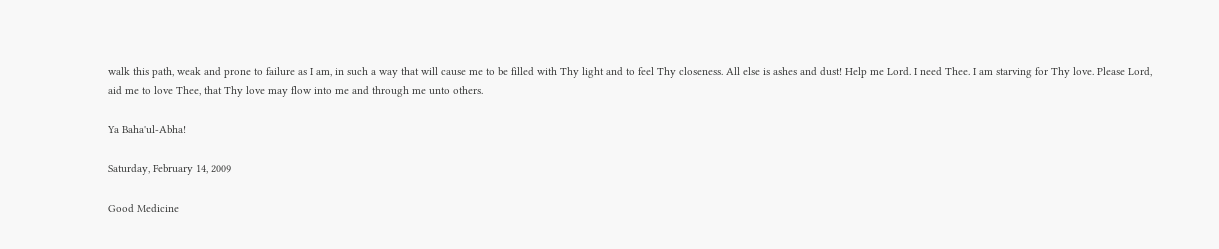walk this path, weak and prone to failure as I am, in such a way that will cause me to be filled with Thy light and to feel Thy closeness. All else is ashes and dust! Help me Lord. I need Thee. I am starving for Thy love. Please Lord, aid me to love Thee, that Thy love may flow into me and through me unto others.

Ya Baha'ul-Abha!

Saturday, February 14, 2009

Good Medicine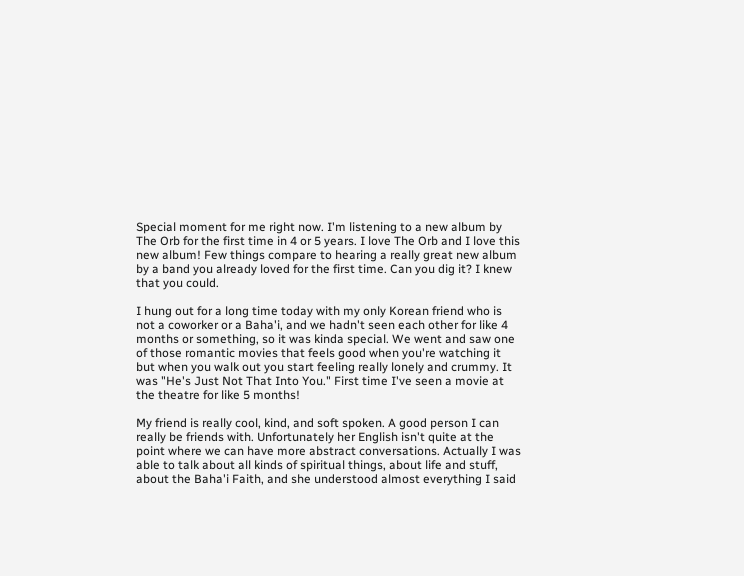Special moment for me right now. I'm listening to a new album by The Orb for the first time in 4 or 5 years. I love The Orb and I love this new album! Few things compare to hearing a really great new album by a band you already loved for the first time. Can you dig it? I knew that you could.

I hung out for a long time today with my only Korean friend who is not a coworker or a Baha'i, and we hadn't seen each other for like 4 months or something, so it was kinda special. We went and saw one of those romantic movies that feels good when you're watching it but when you walk out you start feeling really lonely and crummy. It was "He's Just Not That Into You." First time I've seen a movie at the theatre for like 5 months!

My friend is really cool, kind, and soft spoken. A good person I can really be friends with. Unfortunately her English isn't quite at the point where we can have more abstract conversations. Actually I was able to talk about all kinds of spiritual things, about life and stuff, about the Baha'i Faith, and she understood almost everything I said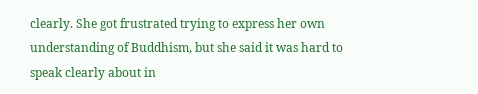clearly. She got frustrated trying to express her own understanding of Buddhism, but she said it was hard to speak clearly about in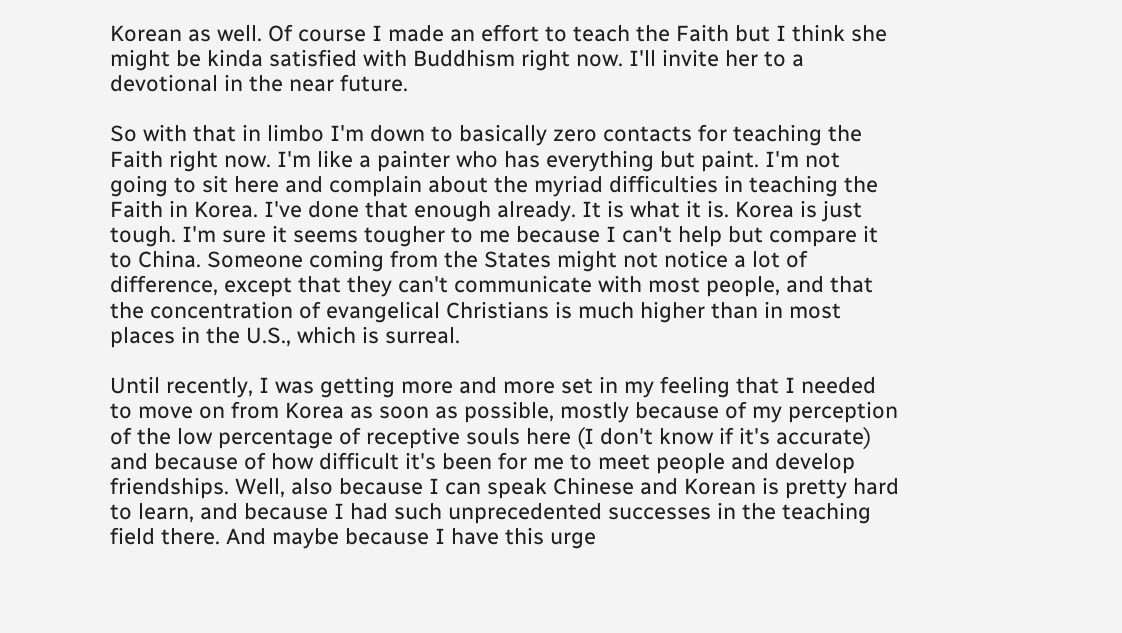Korean as well. Of course I made an effort to teach the Faith but I think she might be kinda satisfied with Buddhism right now. I'll invite her to a devotional in the near future.

So with that in limbo I'm down to basically zero contacts for teaching the Faith right now. I'm like a painter who has everything but paint. I'm not going to sit here and complain about the myriad difficulties in teaching the Faith in Korea. I've done that enough already. It is what it is. Korea is just tough. I'm sure it seems tougher to me because I can't help but compare it to China. Someone coming from the States might not notice a lot of difference, except that they can't communicate with most people, and that the concentration of evangelical Christians is much higher than in most places in the U.S., which is surreal.

Until recently, I was getting more and more set in my feeling that I needed to move on from Korea as soon as possible, mostly because of my perception of the low percentage of receptive souls here (I don't know if it's accurate) and because of how difficult it's been for me to meet people and develop friendships. Well, also because I can speak Chinese and Korean is pretty hard to learn, and because I had such unprecedented successes in the teaching field there. And maybe because I have this urge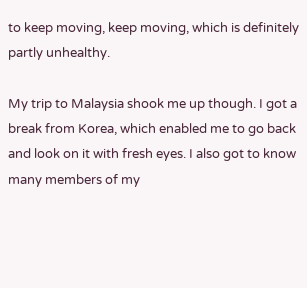to keep moving, keep moving, which is definitely partly unhealthy.

My trip to Malaysia shook me up though. I got a break from Korea, which enabled me to go back and look on it with fresh eyes. I also got to know many members of my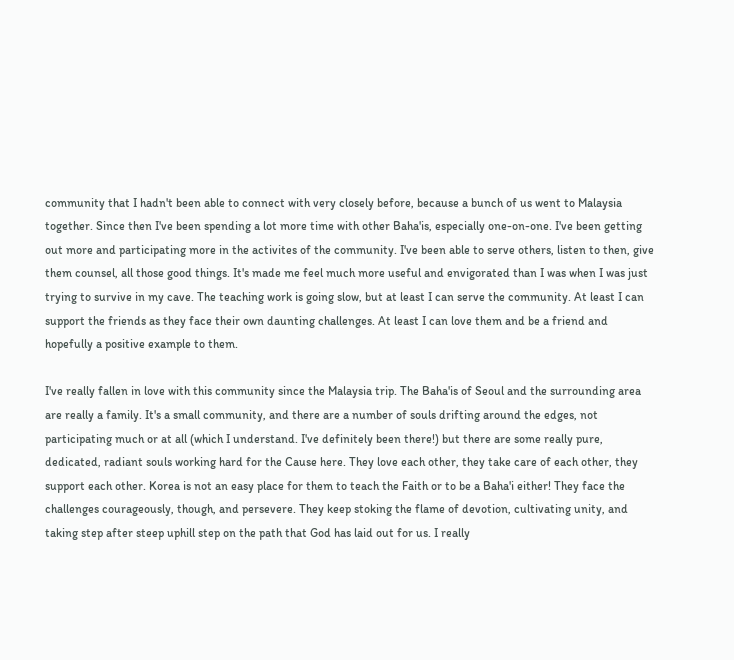community that I hadn't been able to connect with very closely before, because a bunch of us went to Malaysia together. Since then I've been spending a lot more time with other Baha'is, especially one-on-one. I've been getting out more and participating more in the activites of the community. I've been able to serve others, listen to then, give them counsel, all those good things. It's made me feel much more useful and envigorated than I was when I was just trying to survive in my cave. The teaching work is going slow, but at least I can serve the community. At least I can support the friends as they face their own daunting challenges. At least I can love them and be a friend and hopefully a positive example to them.

I've really fallen in love with this community since the Malaysia trip. The Baha'is of Seoul and the surrounding area are really a family. It's a small community, and there are a number of souls drifting around the edges, not participating much or at all (which I understand. I've definitely been there!) but there are some really pure, dedicated, radiant souls working hard for the Cause here. They love each other, they take care of each other, they support each other. Korea is not an easy place for them to teach the Faith or to be a Baha'i either! They face the challenges courageously, though, and persevere. They keep stoking the flame of devotion, cultivating unity, and taking step after steep uphill step on the path that God has laid out for us. I really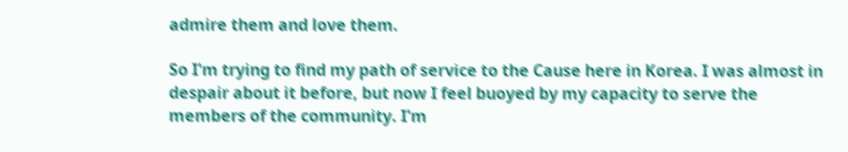admire them and love them.

So I'm trying to find my path of service to the Cause here in Korea. I was almost in despair about it before, but now I feel buoyed by my capacity to serve the members of the community. I'm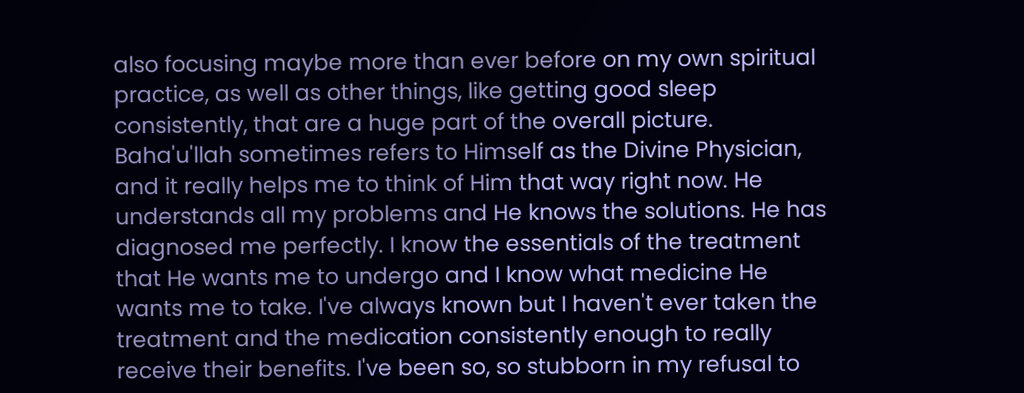also focusing maybe more than ever before on my own spiritual practice, as well as other things, like getting good sleep consistently, that are a huge part of the overall picture. Baha'u'llah sometimes refers to Himself as the Divine Physician, and it really helps me to think of Him that way right now. He understands all my problems and He knows the solutions. He has diagnosed me perfectly. I know the essentials of the treatment that He wants me to undergo and I know what medicine He wants me to take. I've always known but I haven't ever taken the treatment and the medication consistently enough to really receive their benefits. I've been so, so stubborn in my refusal to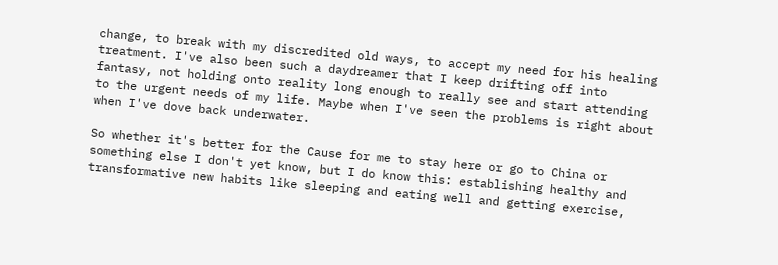change, to break with my discredited old ways, to accept my need for his healing treatment. I've also been such a daydreamer that I keep drifting off into fantasy, not holding onto reality long enough to really see and start attending to the urgent needs of my life. Maybe when I've seen the problems is right about when I've dove back underwater.

So whether it's better for the Cause for me to stay here or go to China or something else I don't yet know, but I do know this: establishing healthy and transformative new habits like sleeping and eating well and getting exercise,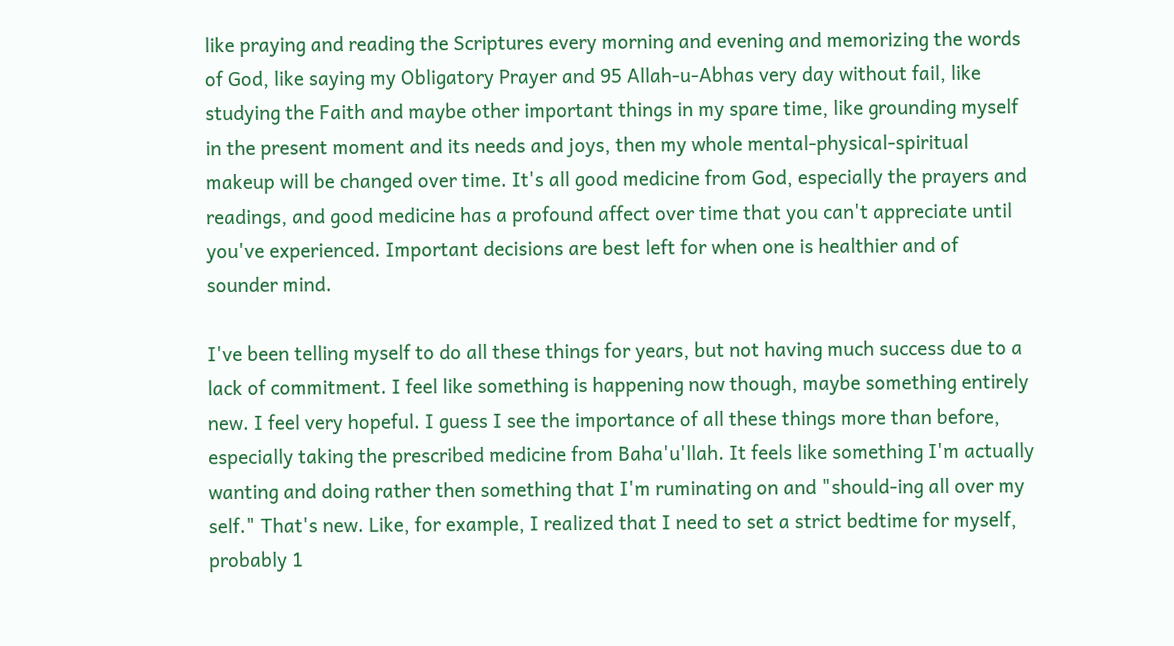like praying and reading the Scriptures every morning and evening and memorizing the words of God, like saying my Obligatory Prayer and 95 Allah-u-Abhas very day without fail, like studying the Faith and maybe other important things in my spare time, like grounding myself in the present moment and its needs and joys, then my whole mental-physical-spiritual makeup will be changed over time. It's all good medicine from God, especially the prayers and readings, and good medicine has a profound affect over time that you can't appreciate until you've experienced. Important decisions are best left for when one is healthier and of sounder mind.

I've been telling myself to do all these things for years, but not having much success due to a lack of commitment. I feel like something is happening now though, maybe something entirely new. I feel very hopeful. I guess I see the importance of all these things more than before, especially taking the prescribed medicine from Baha'u'llah. It feels like something I'm actually wanting and doing rather then something that I'm ruminating on and "should-ing all over my self." That's new. Like, for example, I realized that I need to set a strict bedtime for myself, probably 1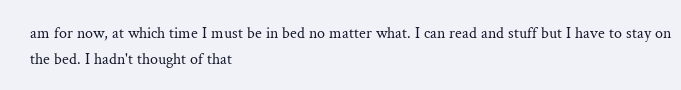am for now, at which time I must be in bed no matter what. I can read and stuff but I have to stay on the bed. I hadn't thought of that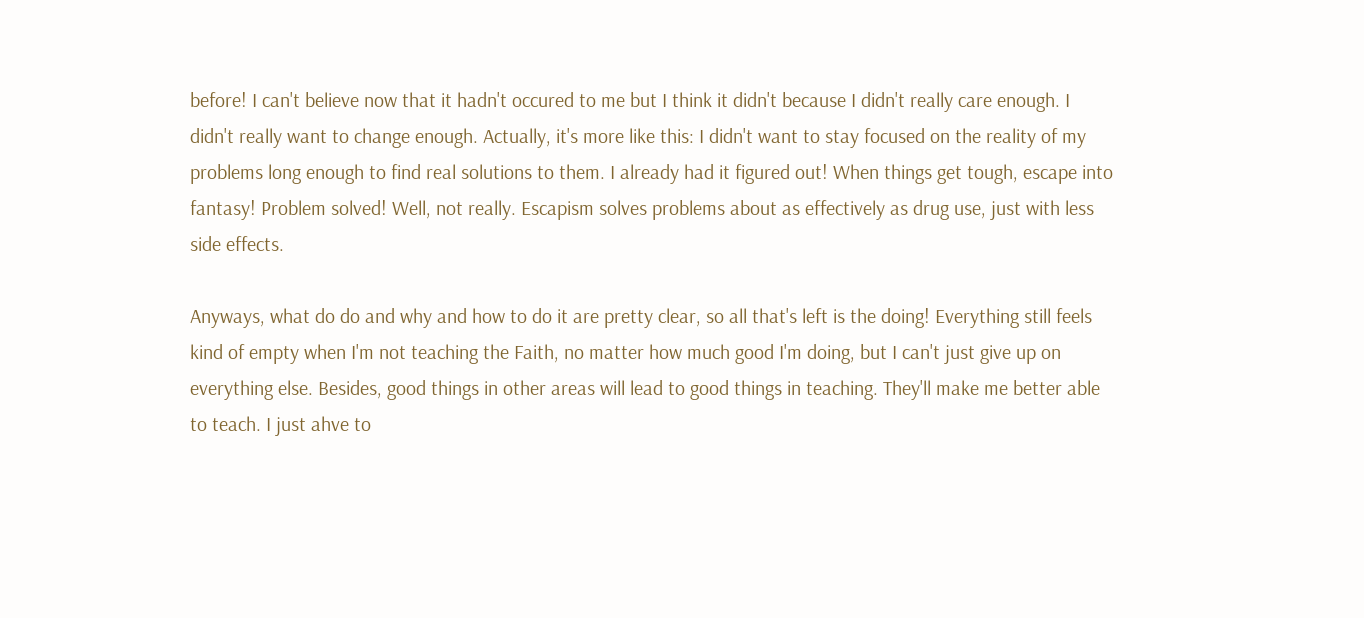before! I can't believe now that it hadn't occured to me but I think it didn't because I didn't really care enough. I didn't really want to change enough. Actually, it's more like this: I didn't want to stay focused on the reality of my problems long enough to find real solutions to them. I already had it figured out! When things get tough, escape into fantasy! Problem solved! Well, not really. Escapism solves problems about as effectively as drug use, just with less side effects.

Anyways, what do do and why and how to do it are pretty clear, so all that's left is the doing! Everything still feels kind of empty when I'm not teaching the Faith, no matter how much good I'm doing, but I can't just give up on everything else. Besides, good things in other areas will lead to good things in teaching. They'll make me better able to teach. I just ahve to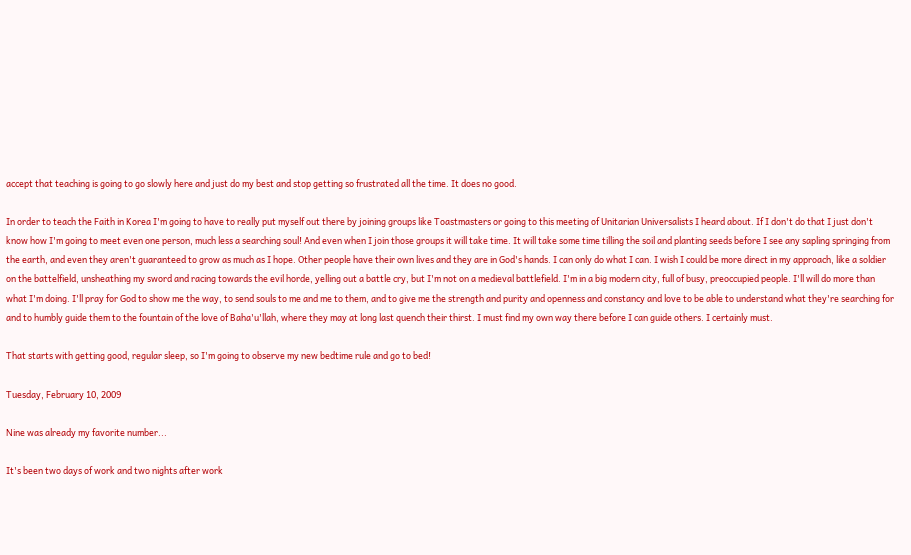accept that teaching is going to go slowly here and just do my best and stop getting so frustrated all the time. It does no good.

In order to teach the Faith in Korea I'm going to have to really put myself out there by joining groups like Toastmasters or going to this meeting of Unitarian Universalists I heard about. If I don't do that I just don't know how I'm going to meet even one person, much less a searching soul! And even when I join those groups it will take time. It will take some time tilling the soil and planting seeds before I see any sapling springing from the earth, and even they aren't guaranteed to grow as much as I hope. Other people have their own lives and they are in God's hands. I can only do what I can. I wish I could be more direct in my approach, like a soldier on the battelfield, unsheathing my sword and racing towards the evil horde, yelling out a battle cry, but I'm not on a medieval battlefield. I'm in a big modern city, full of busy, preoccupied people. I'll will do more than what I'm doing. I'll pray for God to show me the way, to send souls to me and me to them, and to give me the strength and purity and openness and constancy and love to be able to understand what they're searching for and to humbly guide them to the fountain of the love of Baha'u'llah, where they may at long last quench their thirst. I must find my own way there before I can guide others. I certainly must.

That starts with getting good, regular sleep, so I'm going to observe my new bedtime rule and go to bed!

Tuesday, February 10, 2009

Nine was already my favorite number...

It's been two days of work and two nights after work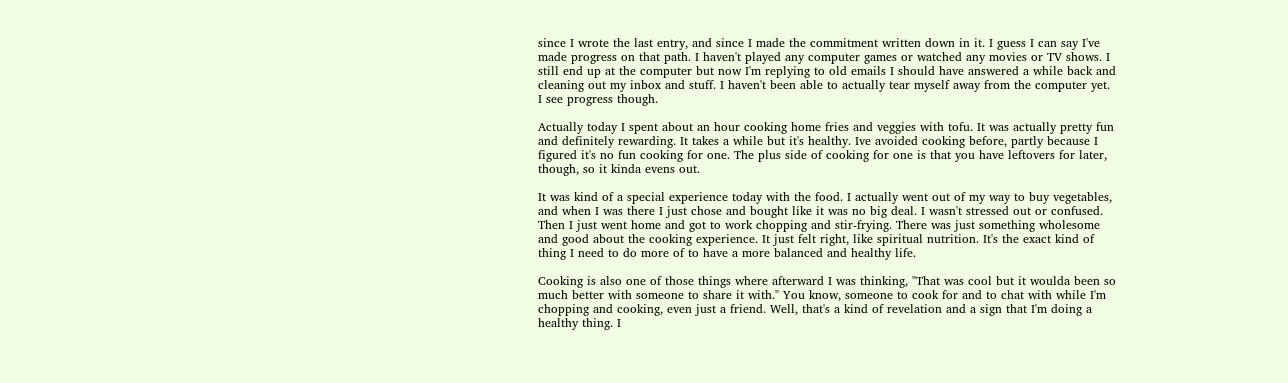since I wrote the last entry, and since I made the commitment written down in it. I guess I can say I've made progress on that path. I haven't played any computer games or watched any movies or TV shows. I still end up at the computer but now I'm replying to old emails I should have answered a while back and cleaning out my inbox and stuff. I haven't been able to actually tear myself away from the computer yet. I see progress though.

Actually today I spent about an hour cooking home fries and veggies with tofu. It was actually pretty fun and definitely rewarding. It takes a while but it's healthy. Ive avoided cooking before, partly because I figured it's no fun cooking for one. The plus side of cooking for one is that you have leftovers for later, though, so it kinda evens out.

It was kind of a special experience today with the food. I actually went out of my way to buy vegetables, and when I was there I just chose and bought like it was no big deal. I wasn't stressed out or confused. Then I just went home and got to work chopping and stir-frying. There was just something wholesome and good about the cooking experience. It just felt right, like spiritual nutrition. It's the exact kind of thing I need to do more of to have a more balanced and healthy life.

Cooking is also one of those things where afterward I was thinking, "That was cool but it woulda been so much better with someone to share it with." You know, someone to cook for and to chat with while I'm chopping and cooking, even just a friend. Well, that's a kind of revelation and a sign that I'm doing a healthy thing. I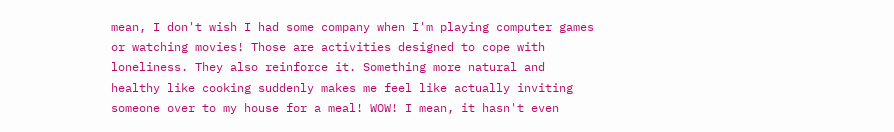mean, I don't wish I had some company when I'm playing computer games or watching movies! Those are activities designed to cope with loneliness. They also reinforce it. Something more natural and healthy like cooking suddenly makes me feel like actually inviting someone over to my house for a meal! WOW! I mean, it hasn't even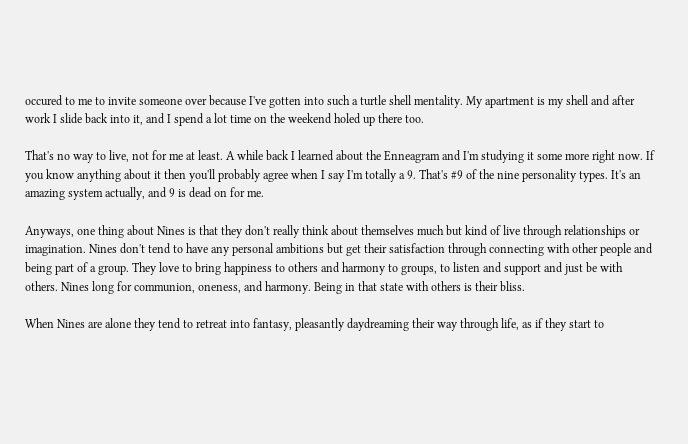occured to me to invite someone over because I've gotten into such a turtle shell mentality. My apartment is my shell and after work I slide back into it, and I spend a lot time on the weekend holed up there too.

That's no way to live, not for me at least. A while back I learned about the Enneagram and I'm studying it some more right now. If you know anything about it then you'll probably agree when I say I'm totally a 9. That's #9 of the nine personality types. It's an amazing system actually, and 9 is dead on for me.

Anyways, one thing about Nines is that they don't really think about themselves much but kind of live through relationships or imagination. Nines don't tend to have any personal ambitions but get their satisfaction through connecting with other people and being part of a group. They love to bring happiness to others and harmony to groups, to listen and support and just be with others. Nines long for communion, oneness, and harmony. Being in that state with others is their bliss.

When Nines are alone they tend to retreat into fantasy, pleasantly daydreaming their way through life, as if they start to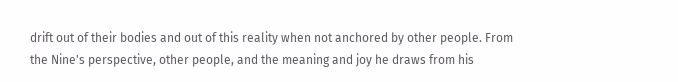drift out of their bodies and out of this reality when not anchored by other people. From the Nine's perspective, other people, and the meaning and joy he draws from his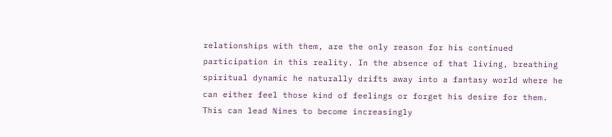relationships with them, are the only reason for his continued participation in this reality. In the absence of that living, breathing spiritual dynamic he naturally drifts away into a fantasy world where he can either feel those kind of feelings or forget his desire for them. This can lead Nines to become increasingly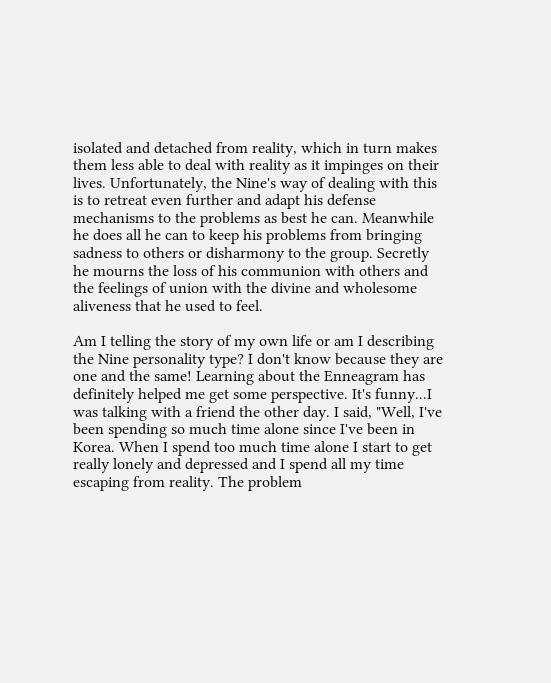isolated and detached from reality, which in turn makes them less able to deal with reality as it impinges on their lives. Unfortunately, the Nine's way of dealing with this is to retreat even further and adapt his defense mechanisms to the problems as best he can. Meanwhile he does all he can to keep his problems from bringing sadness to others or disharmony to the group. Secretly he mourns the loss of his communion with others and the feelings of union with the divine and wholesome aliveness that he used to feel.

Am I telling the story of my own life or am I describing the Nine personality type? I don't know because they are one and the same! Learning about the Enneagram has definitely helped me get some perspective. It's funny...I was talking with a friend the other day. I said, "Well, I've been spending so much time alone since I've been in Korea. When I spend too much time alone I start to get really lonely and depressed and I spend all my time escaping from reality. The problem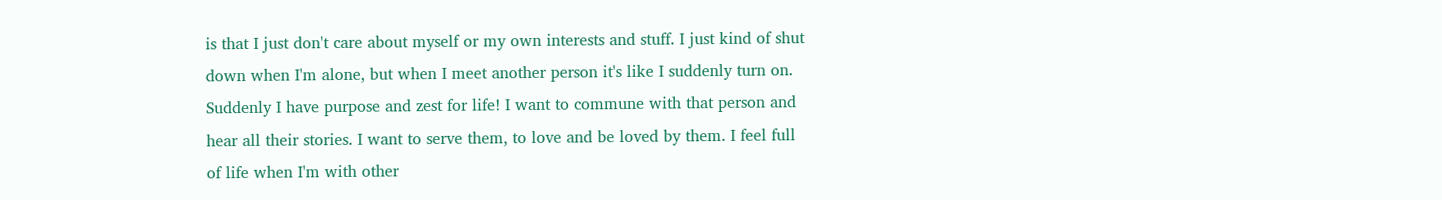is that I just don't care about myself or my own interests and stuff. I just kind of shut down when I'm alone, but when I meet another person it's like I suddenly turn on. Suddenly I have purpose and zest for life! I want to commune with that person and hear all their stories. I want to serve them, to love and be loved by them. I feel full of life when I'm with other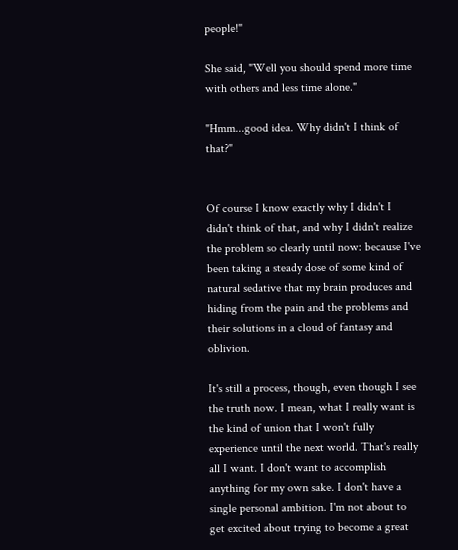people!"

She said, "Well you should spend more time with others and less time alone."

"Hmm...good idea. Why didn't I think of that?"


Of course I know exactly why I didn't I didn't think of that, and why I didn't realize the problem so clearly until now: because I've been taking a steady dose of some kind of natural sedative that my brain produces and hiding from the pain and the problems and their solutions in a cloud of fantasy and oblivion.

It's still a process, though, even though I see the truth now. I mean, what I really want is the kind of union that I won't fully experience until the next world. That's really all I want. I don't want to accomplish anything for my own sake. I don't have a single personal ambition. I'm not about to get excited about trying to become a great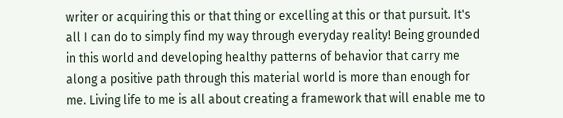writer or acquiring this or that thing or excelling at this or that pursuit. It's all I can do to simply find my way through everyday reality! Being grounded in this world and developing healthy patterns of behavior that carry me along a positive path through this material world is more than enough for me. Living life to me is all about creating a framework that will enable me to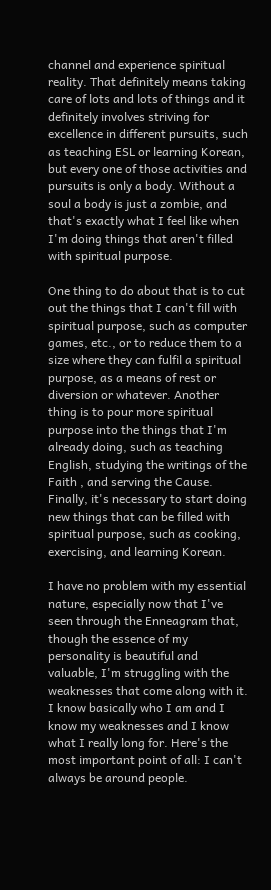channel and experience spiritual reality. That definitely means taking care of lots and lots of things and it definitely involves striving for excellence in different pursuits, such as teaching ESL or learning Korean, but every one of those activities and pursuits is only a body. Without a soul a body is just a zombie, and that's exactly what I feel like when I'm doing things that aren't filled with spiritual purpose.

One thing to do about that is to cut out the things that I can't fill with spiritual purpose, such as computer games, etc., or to reduce them to a size where they can fulfil a spiritual purpose, as a means of rest or diversion or whatever. Another thing is to pour more spiritual purpose into the things that I'm already doing, such as teaching English, studying the writings of the Faith , and serving the Cause. Finally, it's necessary to start doing new things that can be filled with spiritual purpose, such as cooking, exercising, and learning Korean.

I have no problem with my essential nature, especially now that I've seen through the Enneagram that, though the essence of my personality is beautiful and valuable, I'm struggling with the weaknesses that come along with it. I know basically who I am and I know my weaknesses and I know what I really long for. Here's the most important point of all: I can't always be around people.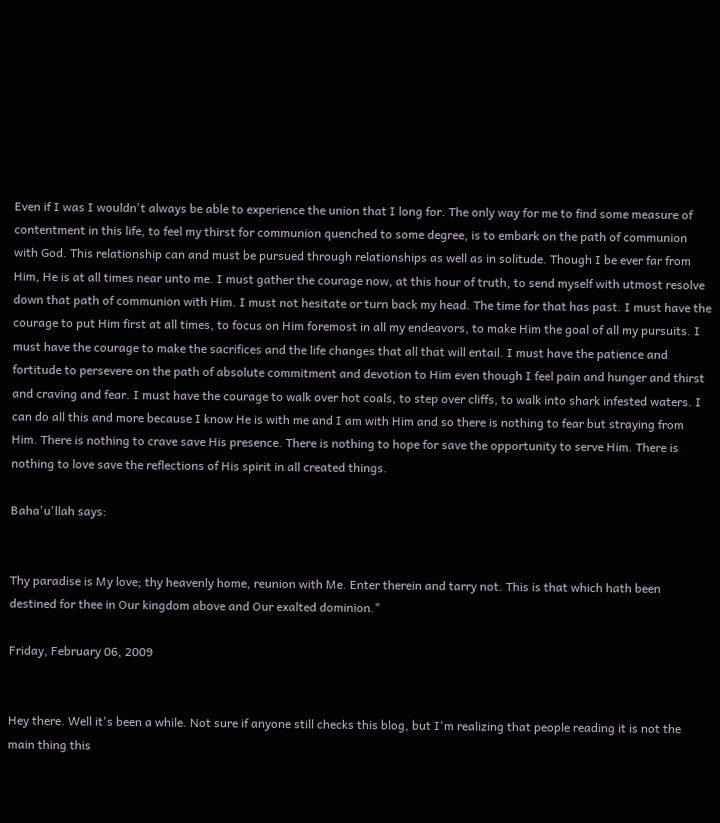Even if I was I wouldn't always be able to experience the union that I long for. The only way for me to find some measure of contentment in this life, to feel my thirst for communion quenched to some degree, is to embark on the path of communion with God. This relationship can and must be pursued through relationships as well as in solitude. Though I be ever far from Him, He is at all times near unto me. I must gather the courage now, at this hour of truth, to send myself with utmost resolve down that path of communion with Him. I must not hesitate or turn back my head. The time for that has past. I must have the courage to put Him first at all times, to focus on Him foremost in all my endeavors, to make Him the goal of all my pursuits. I must have the courage to make the sacrifices and the life changes that all that will entail. I must have the patience and fortitude to persevere on the path of absolute commitment and devotion to Him even though I feel pain and hunger and thirst and craving and fear. I must have the courage to walk over hot coals, to step over cliffs, to walk into shark infested waters. I can do all this and more because I know He is with me and I am with Him and so there is nothing to fear but straying from Him. There is nothing to crave save His presence. There is nothing to hope for save the opportunity to serve Him. There is nothing to love save the reflections of His spirit in all created things.

Baha'u'llah says:


Thy paradise is My love; thy heavenly home, reunion with Me. Enter therein and tarry not. This is that which hath been destined for thee in Our kingdom above and Our exalted dominion."

Friday, February 06, 2009


Hey there. Well it's been a while. Not sure if anyone still checks this blog, but I'm realizing that people reading it is not the main thing this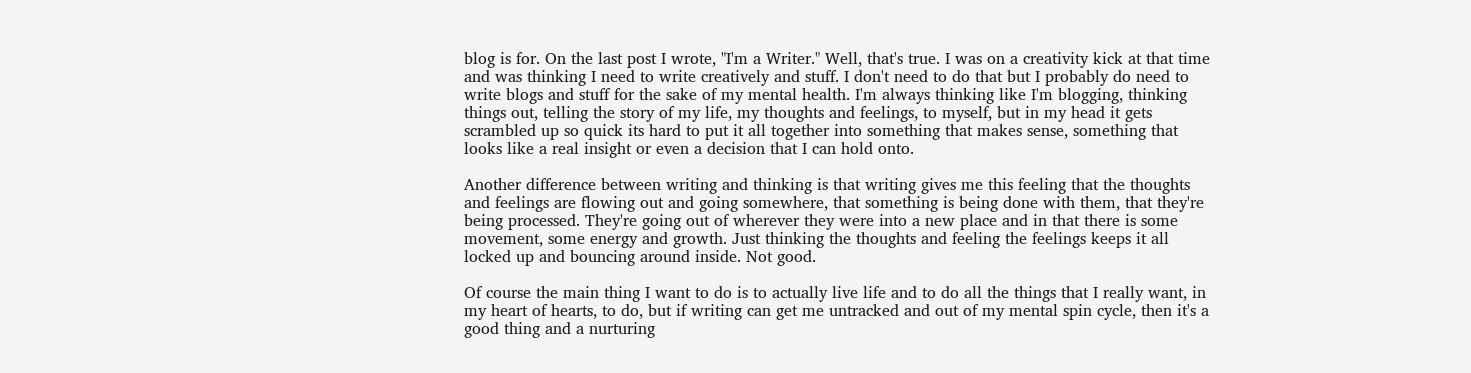blog is for. On the last post I wrote, "I'm a Writer." Well, that's true. I was on a creativity kick at that time and was thinking I need to write creatively and stuff. I don't need to do that but I probably do need to write blogs and stuff for the sake of my mental health. I'm always thinking like I'm blogging, thinking things out, telling the story of my life, my thoughts and feelings, to myself, but in my head it gets scrambled up so quick its hard to put it all together into something that makes sense, something that looks like a real insight or even a decision that I can hold onto.

Another difference between writing and thinking is that writing gives me this feeling that the thoughts and feelings are flowing out and going somewhere, that something is being done with them, that they're being processed. They're going out of wherever they were into a new place and in that there is some movement, some energy and growth. Just thinking the thoughts and feeling the feelings keeps it all locked up and bouncing around inside. Not good.

Of course the main thing I want to do is to actually live life and to do all the things that I really want, in my heart of hearts, to do, but if writing can get me untracked and out of my mental spin cycle, then it's a good thing and a nurturing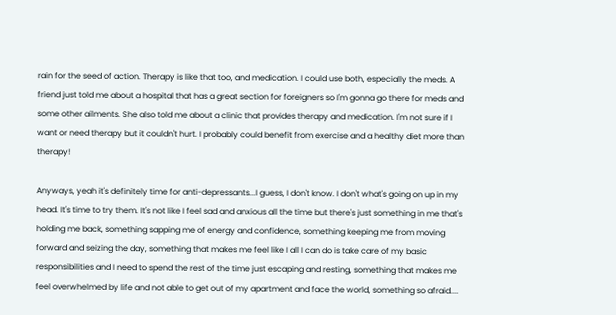rain for the seed of action. Therapy is like that too, and medication. I could use both, especially the meds. A friend just told me about a hospital that has a great section for foreigners so I'm gonna go there for meds and some other ailments. She also told me about a clinic that provides therapy and medication. I'm not sure if I want or need therapy but it couldn't hurt. I probably could benefit from exercise and a healthy diet more than therapy!

Anyways, yeah it's definitely time for anti-depressants...I guess, I don't know. I don't what's going on up in my head. It's time to try them. It's not like I feel sad and anxious all the time but there's just something in me that's holding me back, something sapping me of energy and confidence, something keeping me from moving forward and seizing the day, something that makes me feel like I all I can do is take care of my basic responsibilities and I need to spend the rest of the time just escaping and resting, something that makes me feel overwhelmed by life and not able to get out of my apartment and face the world, something so afraid....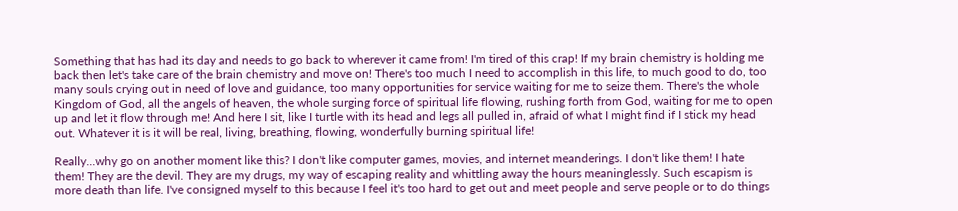Something that has had its day and needs to go back to wherever it came from! I'm tired of this crap! If my brain chemistry is holding me back then let's take care of the brain chemistry and move on! There's too much I need to accomplish in this life, to much good to do, too many souls crying out in need of love and guidance, too many opportunities for service waiting for me to seize them. There's the whole Kingdom of God, all the angels of heaven, the whole surging force of spiritual life flowing, rushing forth from God, waiting for me to open up and let it flow through me! And here I sit, like I turtle with its head and legs all pulled in, afraid of what I might find if I stick my head out. Whatever it is it will be real, living, breathing, flowing, wonderfully burning spiritual life!

Really...why go on another moment like this? I don't like computer games, movies, and internet meanderings. I don't like them! I hate them! They are the devil. They are my drugs, my way of escaping reality and whittling away the hours meaninglessly. Such escapism is more death than life. I've consigned myself to this because I feel it's too hard to get out and meet people and serve people or to do things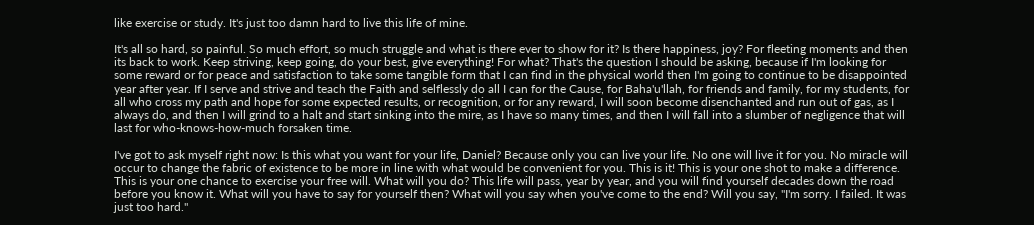like exercise or study. It's just too damn hard to live this life of mine.

It's all so hard, so painful. So much effort, so much struggle and what is there ever to show for it? Is there happiness, joy? For fleeting moments and then its back to work. Keep striving, keep going, do your best, give everything! For what? That's the question I should be asking, because if I'm looking for some reward or for peace and satisfaction to take some tangible form that I can find in the physical world then I'm going to continue to be disappointed year after year. If I serve and strive and teach the Faith and selflessly do all I can for the Cause, for Baha'u'llah, for friends and family, for my students, for all who cross my path and hope for some expected results, or recognition, or for any reward, I will soon become disenchanted and run out of gas, as I always do, and then I will grind to a halt and start sinking into the mire, as I have so many times, and then I will fall into a slumber of negligence that will last for who-knows-how-much forsaken time.

I've got to ask myself right now: Is this what you want for your life, Daniel? Because only you can live your life. No one will live it for you. No miracle will occur to change the fabric of existence to be more in line with what would be convenient for you. This is it! This is your one shot to make a difference. This is your one chance to exercise your free will. What will you do? This life will pass, year by year, and you will find yourself decades down the road before you know it. What will you have to say for yourself then? What will you say when you've come to the end? Will you say, "I'm sorry. I failed. It was just too hard."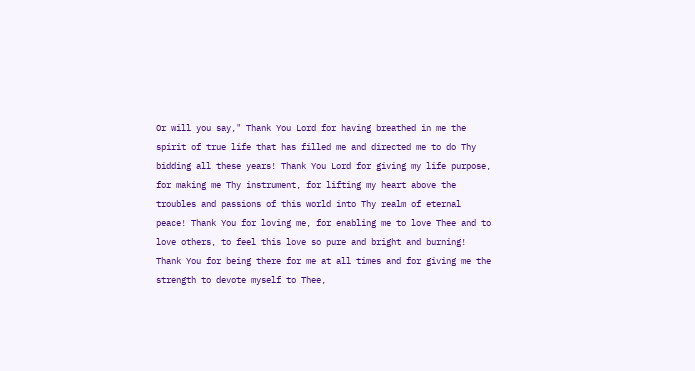Or will you say," Thank You Lord for having breathed in me the spirit of true life that has filled me and directed me to do Thy bidding all these years! Thank You Lord for giving my life purpose, for making me Thy instrument, for lifting my heart above the troubles and passions of this world into Thy realm of eternal peace! Thank You for loving me, for enabling me to love Thee and to love others, to feel this love so pure and bright and burning! Thank You for being there for me at all times and for giving me the strength to devote myself to Thee,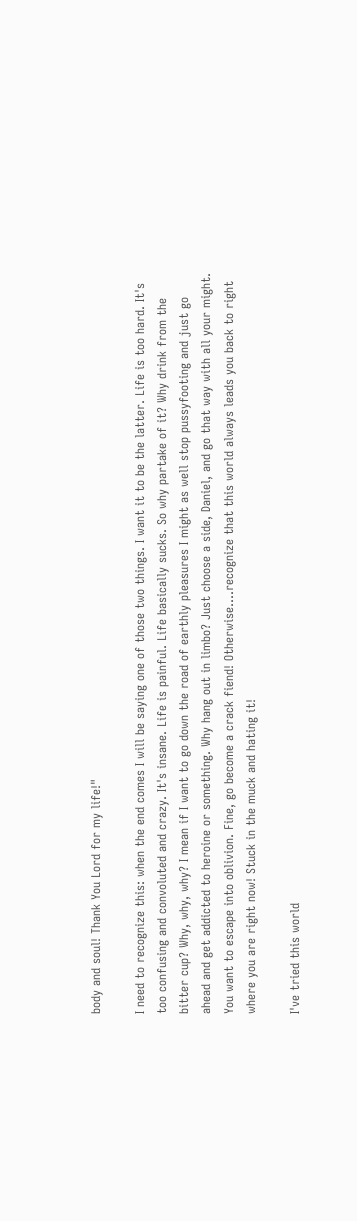body and soul! Thank You Lord for my life!"

I need to recognize this: when the end comes I will be saying one of those two things. I want it to be the latter. Life is too hard. It's too confusing and convoluted and crazy. It's insane. Life is painful. Life basically sucks. So why partake of it? Why drink from the bitter cup? Why, why, why? I mean if I want to go down the road of earthly pleasures I might as well stop pussyfooting and just go ahead and get addicted to heroine or something. Why hang out in limbo? Just choose a side, Daniel, and go that way with all your might. You want to escape into oblivion. Fine, go become a crack fiend! Otherwise....recognize that this world always leads you back to right where you are right now! Stuck in the muck and hating it!

I've tried this world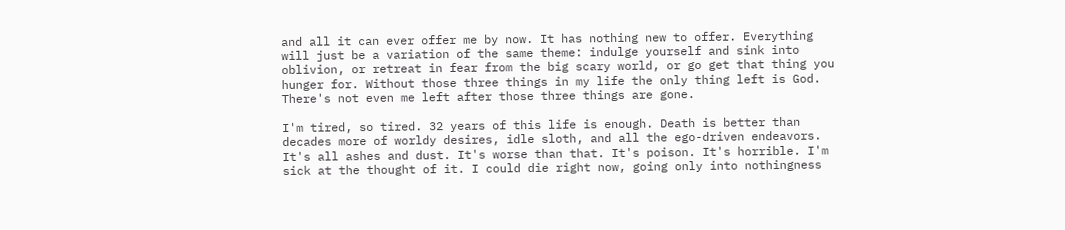and all it can ever offer me by now. It has nothing new to offer. Everything will just be a variation of the same theme: indulge yourself and sink into oblivion, or retreat in fear from the big scary world, or go get that thing you hunger for. Without those three things in my life the only thing left is God. There's not even me left after those three things are gone.

I'm tired, so tired. 32 years of this life is enough. Death is better than decades more of worldy desires, idle sloth, and all the ego-driven endeavors. It's all ashes and dust. It's worse than that. It's poison. It's horrible. I'm sick at the thought of it. I could die right now, going only into nothingness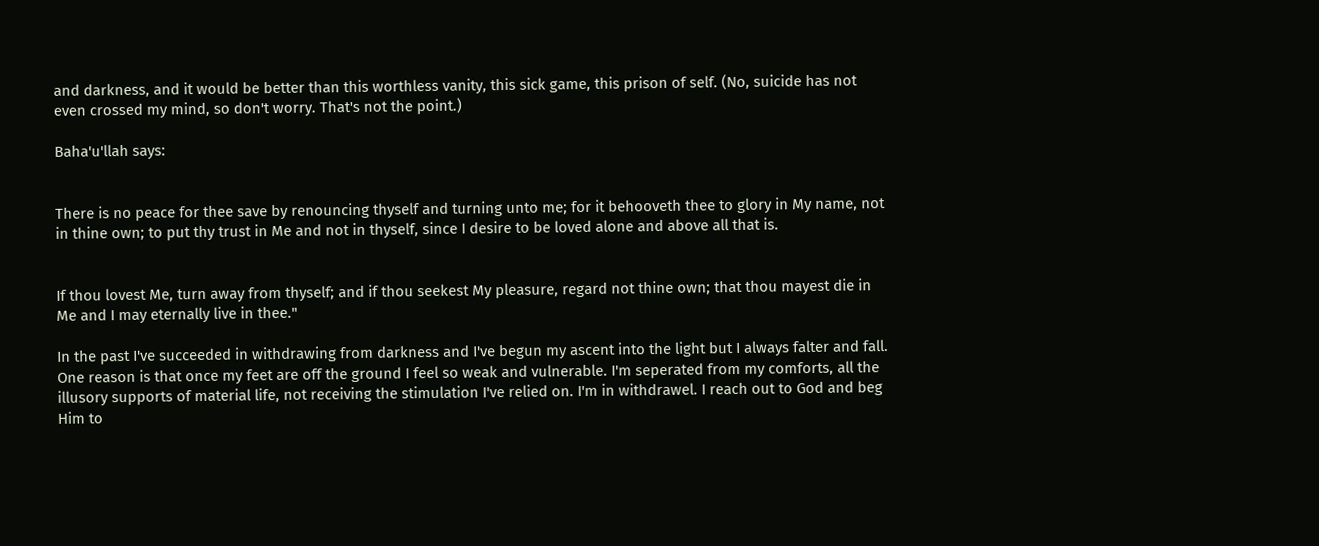and darkness, and it would be better than this worthless vanity, this sick game, this prison of self. (No, suicide has not even crossed my mind, so don't worry. That's not the point.)

Baha'u'llah says:


There is no peace for thee save by renouncing thyself and turning unto me; for it behooveth thee to glory in My name, not in thine own; to put thy trust in Me and not in thyself, since I desire to be loved alone and above all that is.


If thou lovest Me, turn away from thyself; and if thou seekest My pleasure, regard not thine own; that thou mayest die in Me and I may eternally live in thee."

In the past I've succeeded in withdrawing from darkness and I've begun my ascent into the light but I always falter and fall. One reason is that once my feet are off the ground I feel so weak and vulnerable. I'm seperated from my comforts, all the illusory supports of material life, not receiving the stimulation I've relied on. I'm in withdrawel. I reach out to God and beg Him to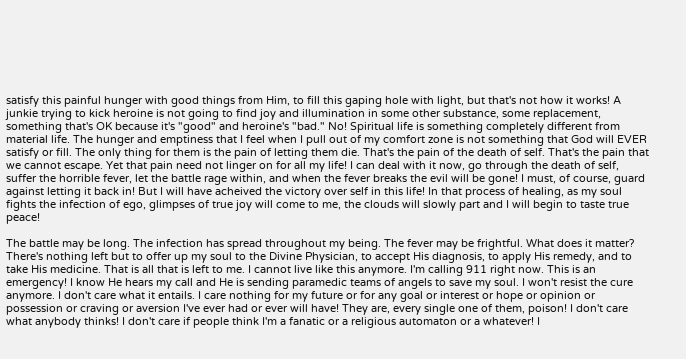satisfy this painful hunger with good things from Him, to fill this gaping hole with light, but that's not how it works! A junkie trying to kick heroine is not going to find joy and illumination in some other substance, some replacement, something that's OK because it's "good" and heroine's "bad." No! Spiritual life is something completely different from material life. The hunger and emptiness that I feel when I pull out of my comfort zone is not something that God will EVER satisfy or fill. The only thing for them is the pain of letting them die. That's the pain of the death of self. That's the pain that we cannot escape. Yet that pain need not linger on for all my life! I can deal with it now, go through the death of self, suffer the horrible fever, let the battle rage within, and when the fever breaks the evil will be gone! I must, of course, guard against letting it back in! But I will have acheived the victory over self in this life! In that process of healing, as my soul fights the infection of ego, glimpses of true joy will come to me, the clouds will slowly part and I will begin to taste true peace!

The battle may be long. The infection has spread throughout my being. The fever may be frightful. What does it matter? There's nothing left but to offer up my soul to the Divine Physician, to accept His diagnosis, to apply His remedy, and to take His medicine. That is all that is left to me. I cannot live like this anymore. I'm calling 911 right now. This is an emergency! I know He hears my call and He is sending paramedic teams of angels to save my soul. I won't resist the cure anymore. I don't care what it entails. I care nothing for my future or for any goal or interest or hope or opinion or possession or craving or aversion I've ever had or ever will have! They are, every single one of them, poison! I don't care what anybody thinks! I don't care if people think I'm a fanatic or a religious automaton or a whatever! I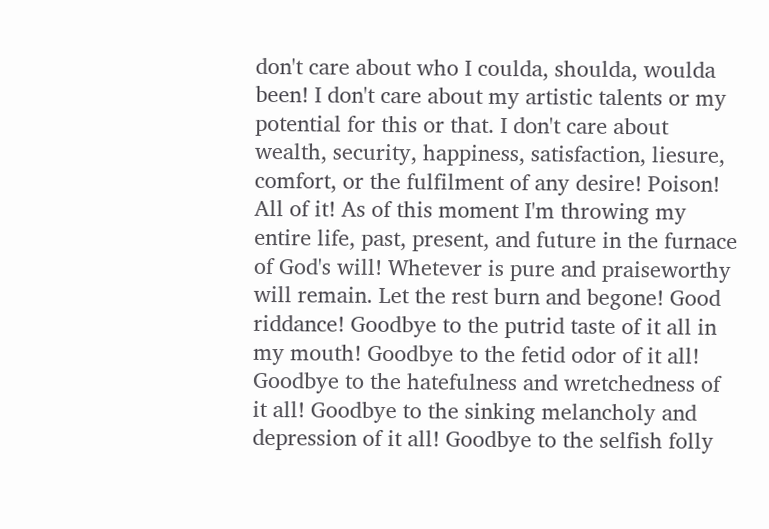don't care about who I coulda, shoulda, woulda been! I don't care about my artistic talents or my potential for this or that. I don't care about wealth, security, happiness, satisfaction, liesure, comfort, or the fulfilment of any desire! Poison! All of it! As of this moment I'm throwing my entire life, past, present, and future in the furnace of God's will! Whetever is pure and praiseworthy will remain. Let the rest burn and begone! Good riddance! Goodbye to the putrid taste of it all in my mouth! Goodbye to the fetid odor of it all! Goodbye to the hatefulness and wretchedness of it all! Goodbye to the sinking melancholy and depression of it all! Goodbye to the selfish folly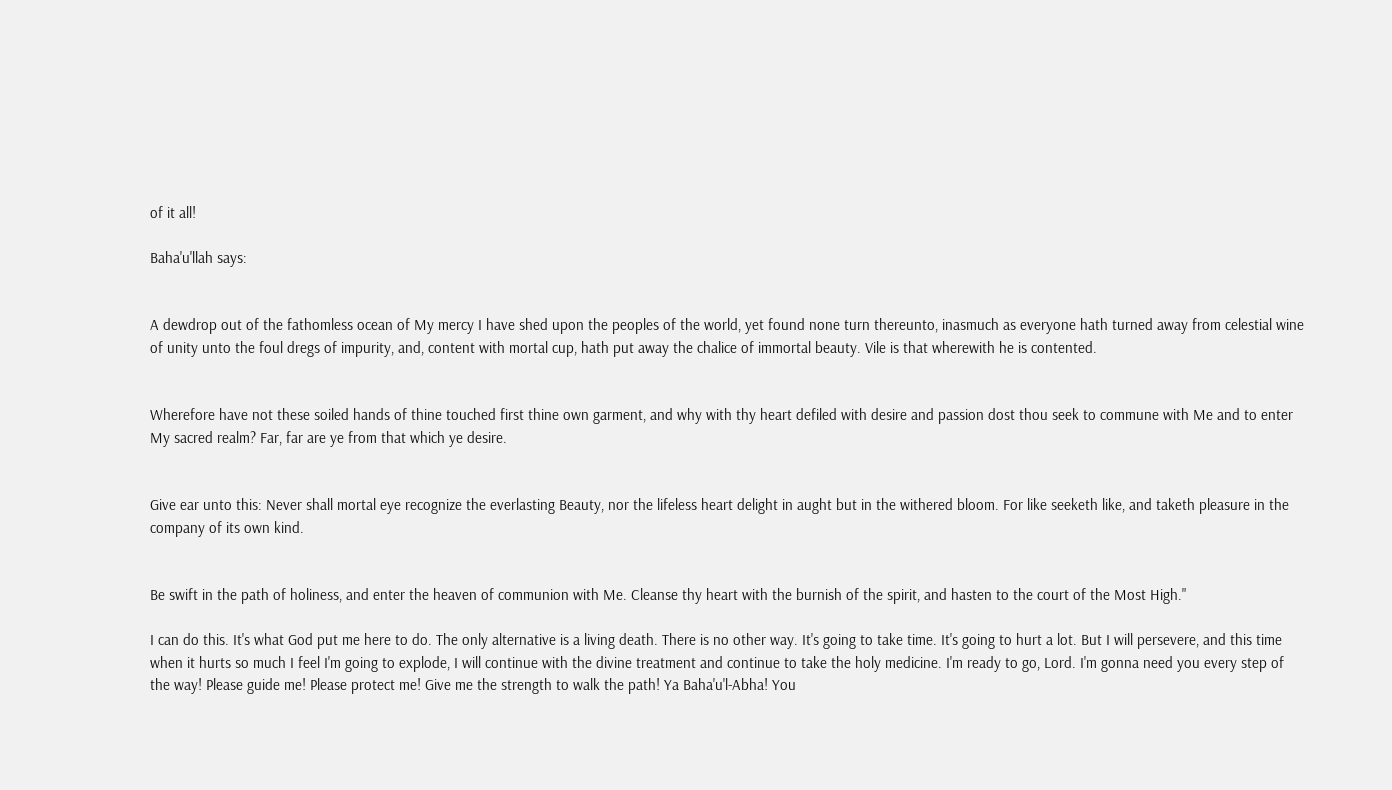of it all!

Baha'u'llah says:


A dewdrop out of the fathomless ocean of My mercy I have shed upon the peoples of the world, yet found none turn thereunto, inasmuch as everyone hath turned away from celestial wine of unity unto the foul dregs of impurity, and, content with mortal cup, hath put away the chalice of immortal beauty. Vile is that wherewith he is contented.


Wherefore have not these soiled hands of thine touched first thine own garment, and why with thy heart defiled with desire and passion dost thou seek to commune with Me and to enter My sacred realm? Far, far are ye from that which ye desire.


Give ear unto this: Never shall mortal eye recognize the everlasting Beauty, nor the lifeless heart delight in aught but in the withered bloom. For like seeketh like, and taketh pleasure in the company of its own kind.


Be swift in the path of holiness, and enter the heaven of communion with Me. Cleanse thy heart with the burnish of the spirit, and hasten to the court of the Most High."

I can do this. It's what God put me here to do. The only alternative is a living death. There is no other way. It's going to take time. It's going to hurt a lot. But I will persevere, and this time when it hurts so much I feel I'm going to explode, I will continue with the divine treatment and continue to take the holy medicine. I'm ready to go, Lord. I'm gonna need you every step of the way! Please guide me! Please protect me! Give me the strength to walk the path! Ya Baha'u'l-Abha! You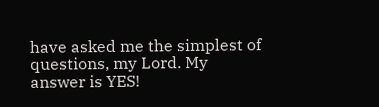have asked me the simplest of questions, my Lord. My answer is YES!